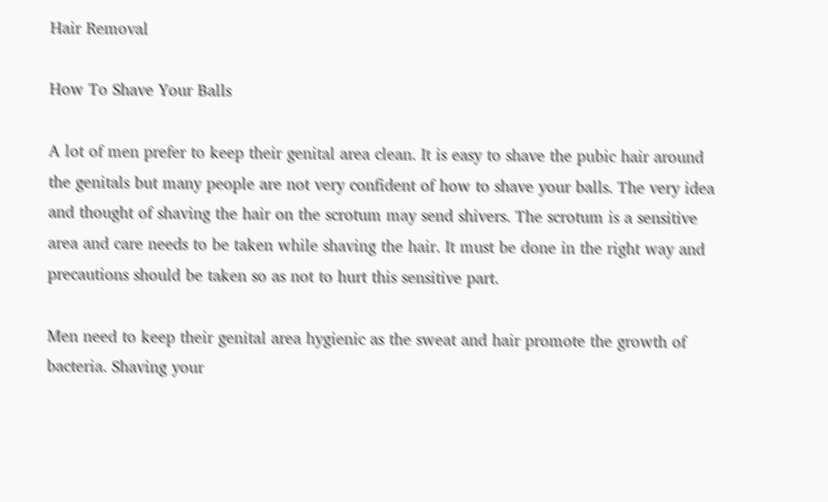Hair Removal

How To Shave Your Balls

A lot of men prefer to keep their genital area clean. It is easy to shave the pubic hair around the genitals but many people are not very confident of how to shave your balls. The very idea and thought of shaving the hair on the scrotum may send shivers. The scrotum is a sensitive area and care needs to be taken while shaving the hair. It must be done in the right way and precautions should be taken so as not to hurt this sensitive part.

Men need to keep their genital area hygienic as the sweat and hair promote the growth of bacteria. Shaving your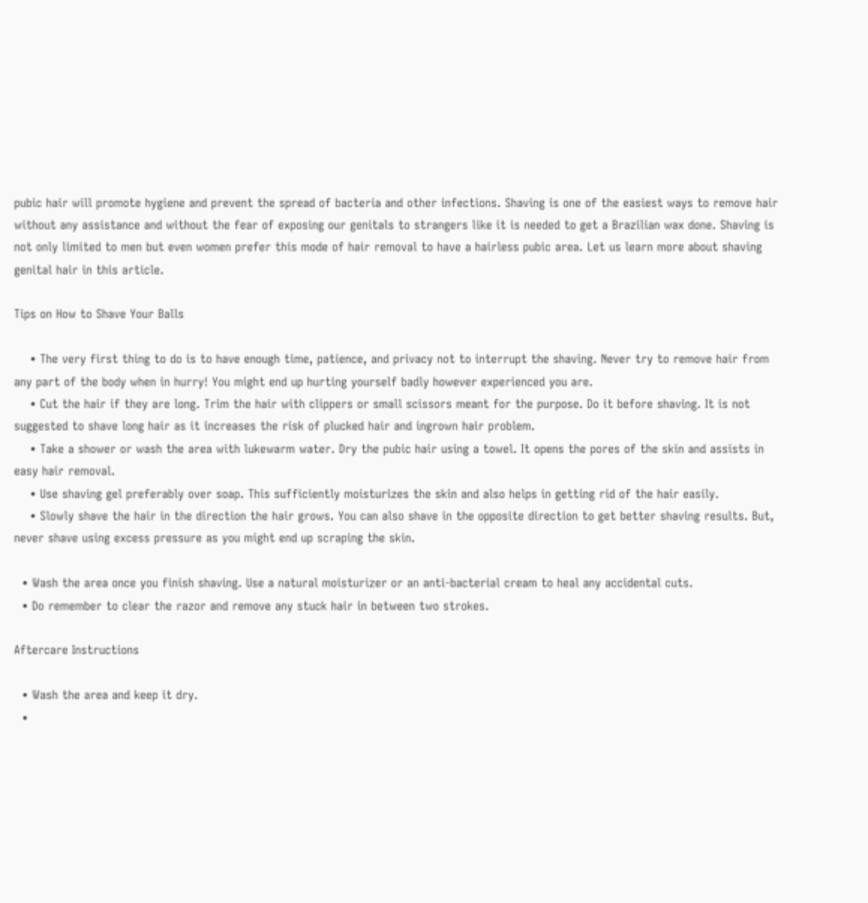pubic hair will promote hygiene and prevent the spread of bacteria and other infections. Shaving is one of the easiest ways to remove hair without any assistance and without the fear of exposing our genitals to strangers like it is needed to get a Brazilian wax done. Shaving is not only limited to men but even women prefer this mode of hair removal to have a hairless pubic area. Let us learn more about shaving genital hair in this article.

Tips on How to Shave Your Balls

    • The very first thing to do is to have enough time, patience, and privacy not to interrupt the shaving. Never try to remove hair from any part of the body when in hurry! You might end up hurting yourself badly however experienced you are.
    • Cut the hair if they are long. Trim the hair with clippers or small scissors meant for the purpose. Do it before shaving. It is not suggested to shave long hair as it increases the risk of plucked hair and ingrown hair problem.
    • Take a shower or wash the area with lukewarm water. Dry the pubic hair using a towel. It opens the pores of the skin and assists in easy hair removal.
    • Use shaving gel preferably over soap. This sufficiently moisturizes the skin and also helps in getting rid of the hair easily.
    • Slowly shave the hair in the direction the hair grows. You can also shave in the opposite direction to get better shaving results. But, never shave using excess pressure as you might end up scraping the skin.

  • Wash the area once you finish shaving. Use a natural moisturizer or an anti-bacterial cream to heal any accidental cuts.
  • Do remember to clear the razor and remove any stuck hair in between two strokes.

Aftercare Instructions

  • Wash the area and keep it dry.
  •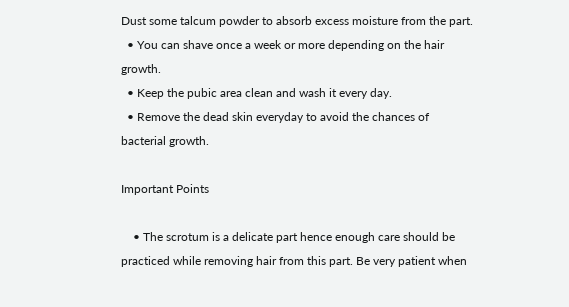Dust some talcum powder to absorb excess moisture from the part.
  • You can shave once a week or more depending on the hair growth.
  • Keep the pubic area clean and wash it every day.
  • Remove the dead skin everyday to avoid the chances of bacterial growth.

Important Points

    • The scrotum is a delicate part hence enough care should be practiced while removing hair from this part. Be very patient when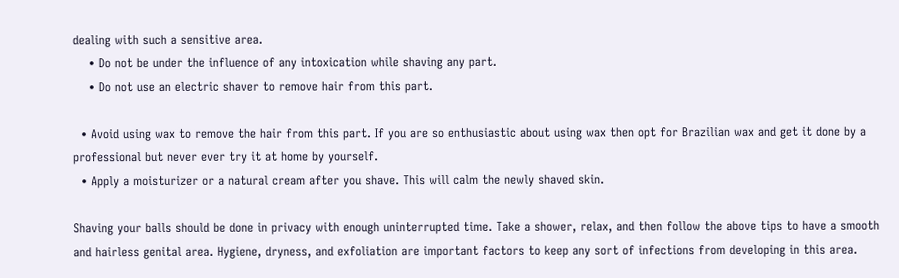dealing with such a sensitive area.
    • Do not be under the influence of any intoxication while shaving any part.
    • Do not use an electric shaver to remove hair from this part.

  • Avoid using wax to remove the hair from this part. If you are so enthusiastic about using wax then opt for Brazilian wax and get it done by a professional but never ever try it at home by yourself.
  • Apply a moisturizer or a natural cream after you shave. This will calm the newly shaved skin.

Shaving your balls should be done in privacy with enough uninterrupted time. Take a shower, relax, and then follow the above tips to have a smooth and hairless genital area. Hygiene, dryness, and exfoliation are important factors to keep any sort of infections from developing in this area.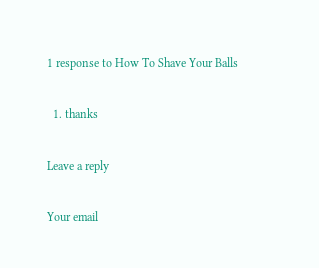1 response to How To Shave Your Balls

  1. thanks

Leave a reply

Your email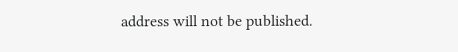address will not be published.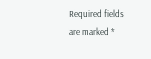Required fields are marked *